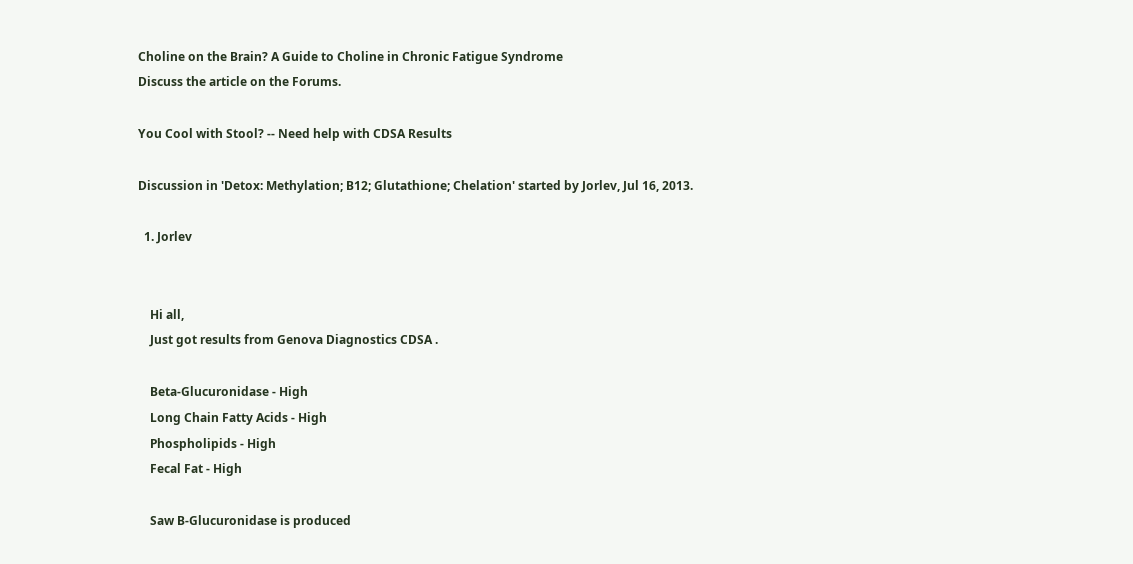Choline on the Brain? A Guide to Choline in Chronic Fatigue Syndrome
Discuss the article on the Forums.

You Cool with Stool? -- Need help with CDSA Results

Discussion in 'Detox: Methylation; B12; Glutathione; Chelation' started by Jorlev, Jul 16, 2013.

  1. Jorlev


    Hi all,
    Just got results from Genova Diagnostics CDSA .

    Beta-Glucuronidase - High
    Long Chain Fatty Acids - High
    Phospholipids - High
    Fecal Fat - High

    Saw B-Glucuronidase is produced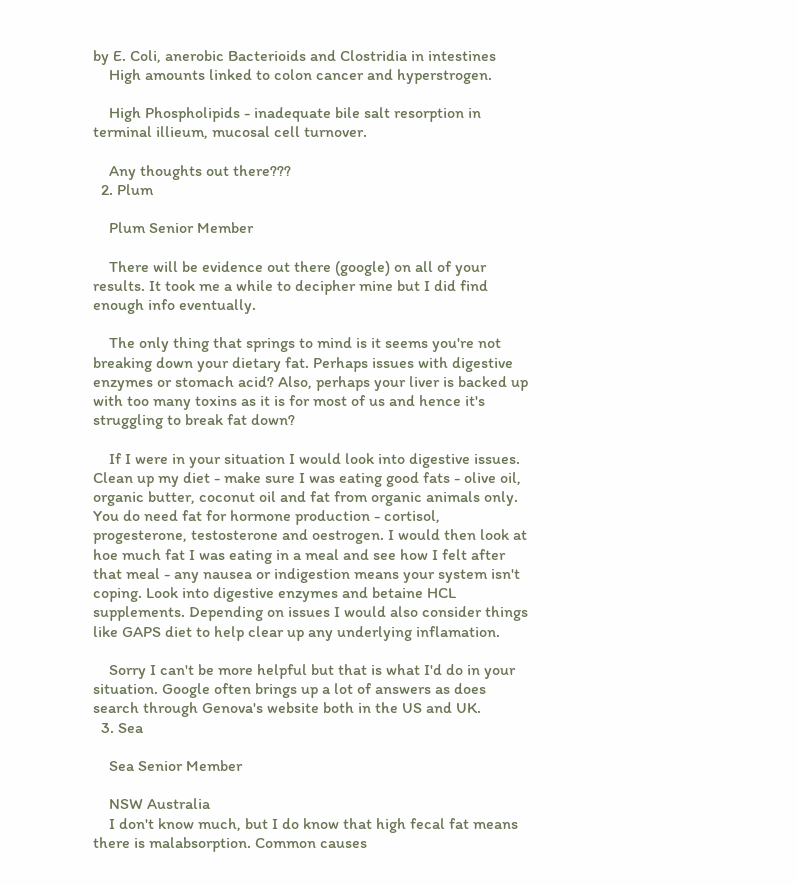by E. Coli, anerobic Bacterioids and Clostridia in intestines
    High amounts linked to colon cancer and hyperstrogen.

    High Phospholipids - inadequate bile salt resorption in terminal illieum, mucosal cell turnover.

    Any thoughts out there???
  2. Plum

    Plum Senior Member

    There will be evidence out there (google) on all of your results. It took me a while to decipher mine but I did find enough info eventually.

    The only thing that springs to mind is it seems you're not breaking down your dietary fat. Perhaps issues with digestive enzymes or stomach acid? Also, perhaps your liver is backed up with too many toxins as it is for most of us and hence it's struggling to break fat down?

    If I were in your situation I would look into digestive issues. Clean up my diet - make sure I was eating good fats - olive oil, organic butter, coconut oil and fat from organic animals only. You do need fat for hormone production - cortisol, progesterone, testosterone and oestrogen. I would then look at hoe much fat I was eating in a meal and see how I felt after that meal - any nausea or indigestion means your system isn't coping. Look into digestive enzymes and betaine HCL supplements. Depending on issues I would also consider things like GAPS diet to help clear up any underlying inflamation.

    Sorry I can't be more helpful but that is what I'd do in your situation. Google often brings up a lot of answers as does search through Genova's website both in the US and UK.
  3. Sea

    Sea Senior Member

    NSW Australia
    I don't know much, but I do know that high fecal fat means there is malabsorption. Common causes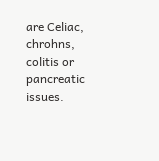are Celiac, chrohns, colitis or pancreatic issues.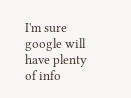I'm sure google will have plenty of info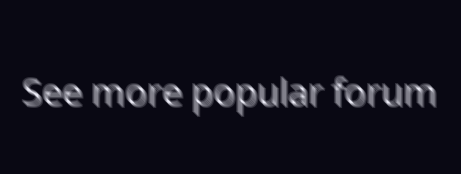See more popular forum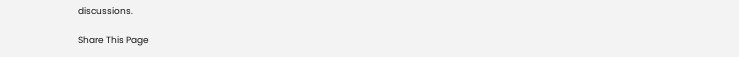discussions.

Share This Page